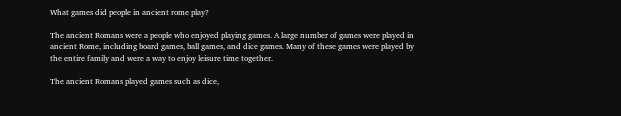What games did people in ancient rome play?

The ancient Romans were a people who enjoyed playing games. A large number of games were played in ancient Rome, including board games, ball games, and dice games. Many of these games were played by the entire family and were a way to enjoy leisure time together.

The ancient Romans played games such as dice,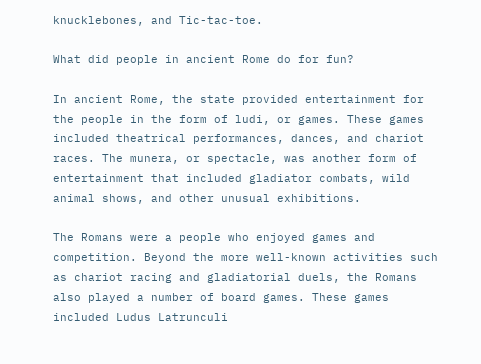knucklebones, and Tic-tac-toe.

What did people in ancient Rome do for fun?

In ancient Rome, the state provided entertainment for the people in the form of ludi, or games. These games included theatrical performances, dances, and chariot races. The munera, or spectacle, was another form of entertainment that included gladiator combats, wild animal shows, and other unusual exhibitions.

The Romans were a people who enjoyed games and competition. Beyond the more well-known activities such as chariot racing and gladiatorial duels, the Romans also played a number of board games. These games included Ludus Latrunculi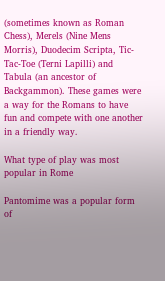(sometimes known as Roman Chess), Merels (Nine Mens Morris), Duodecim Scripta, Tic-Tac-Toe (Terni Lapilli) and Tabula (an ancestor of Backgammon). These games were a way for the Romans to have fun and compete with one another in a friendly way.

What type of play was most popular in Rome

Pantomime was a popular form of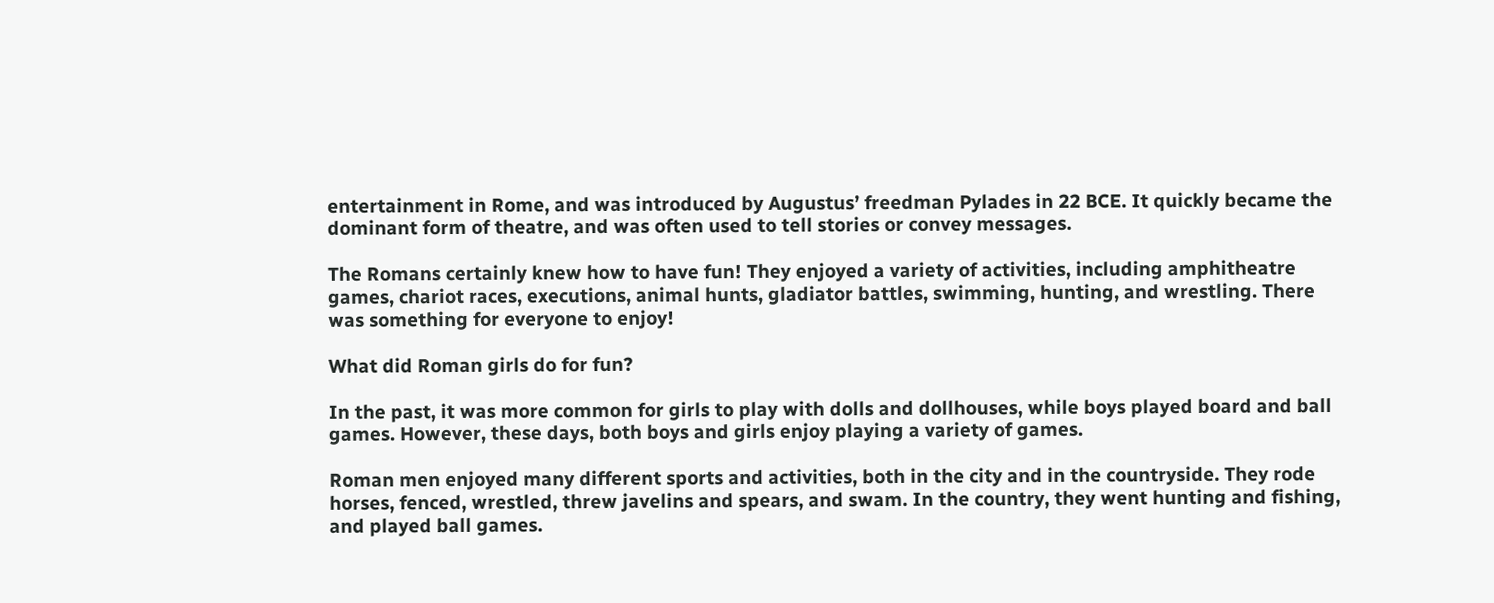entertainment in Rome, and was introduced by Augustus’ freedman Pylades in 22 BCE. It quickly became the dominant form of theatre, and was often used to tell stories or convey messages.

The Romans certainly knew how to have fun! They enjoyed a variety of activities, including amphitheatre games, chariot races, executions, animal hunts, gladiator battles, swimming, hunting, and wrestling. There was something for everyone to enjoy!

What did Roman girls do for fun?

In the past, it was more common for girls to play with dolls and dollhouses, while boys played board and ball games. However, these days, both boys and girls enjoy playing a variety of games.

Roman men enjoyed many different sports and activities, both in the city and in the countryside. They rode horses, fenced, wrestled, threw javelins and spears, and swam. In the country, they went hunting and fishing, and played ball games.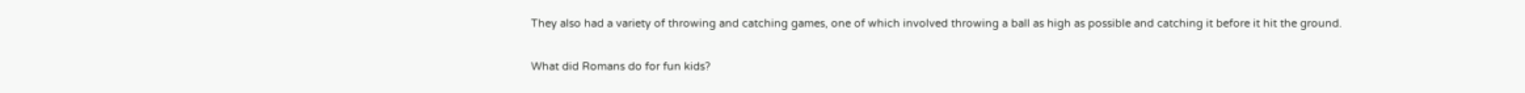They also had a variety of throwing and catching games, one of which involved throwing a ball as high as possible and catching it before it hit the ground.

What did Romans do for fun kids?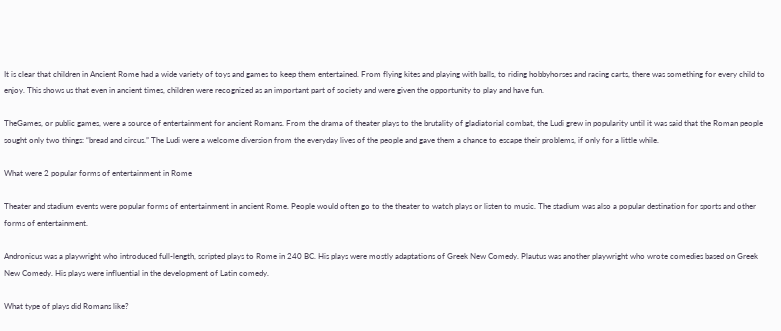It is clear that children in Ancient Rome had a wide variety of toys and games to keep them entertained. From flying kites and playing with balls, to riding hobbyhorses and racing carts, there was something for every child to enjoy. This shows us that even in ancient times, children were recognized as an important part of society and were given the opportunity to play and have fun.

TheGames, or public games, were a source of entertainment for ancient Romans. From the drama of theater plays to the brutality of gladiatorial combat, the Ludi grew in popularity until it was said that the Roman people sought only two things: “bread and circus.” The Ludi were a welcome diversion from the everyday lives of the people and gave them a chance to escape their problems, if only for a little while.

What were 2 popular forms of entertainment in Rome

Theater and stadium events were popular forms of entertainment in ancient Rome. People would often go to the theater to watch plays or listen to music. The stadium was also a popular destination for sports and other forms of entertainment.

Andronicus was a playwright who introduced full-length, scripted plays to Rome in 240 BC. His plays were mostly adaptations of Greek New Comedy. Plautus was another playwright who wrote comedies based on Greek New Comedy. His plays were influential in the development of Latin comedy.

What type of plays did Romans like?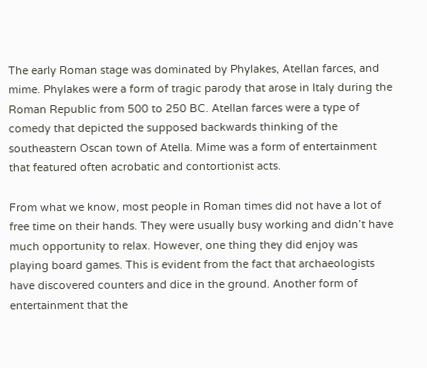The early Roman stage was dominated by Phylakes, Atellan farces, and mime. Phylakes were a form of tragic parody that arose in Italy during the Roman Republic from 500 to 250 BC. Atellan farces were a type of comedy that depicted the supposed backwards thinking of the southeastern Oscan town of Atella. Mime was a form of entertainment that featured often acrobatic and contortionist acts.

From what we know, most people in Roman times did not have a lot of free time on their hands. They were usually busy working and didn’t have much opportunity to relax. However, one thing they did enjoy was playing board games. This is evident from the fact that archaeologists have discovered counters and dice in the ground. Another form of entertainment that the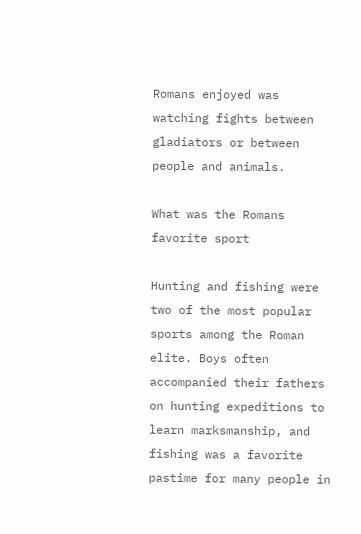Romans enjoyed was watching fights between gladiators or between people and animals.

What was the Romans favorite sport

Hunting and fishing were two of the most popular sports among the Roman elite. Boys often accompanied their fathers on hunting expeditions to learn marksmanship, and fishing was a favorite pastime for many people in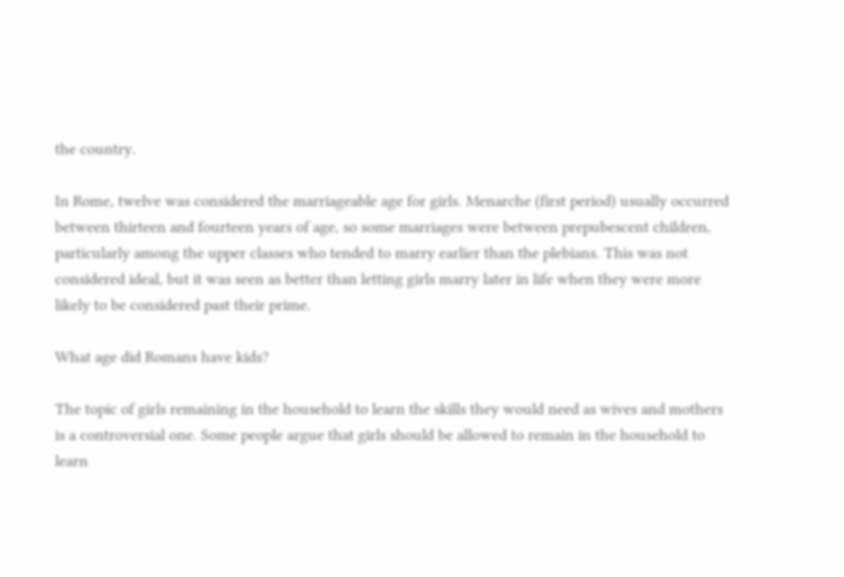the country.

In Rome, twelve was considered the marriageable age for girls. Menarche (first period) usually occurred between thirteen and fourteen years of age, so some marriages were between prepubescent children, particularly among the upper classes who tended to marry earlier than the plebians. This was not considered ideal, but it was seen as better than letting girls marry later in life when they were more likely to be considered past their prime.

What age did Romans have kids?

The topic of girls remaining in the household to learn the skills they would need as wives and mothers is a controversial one. Some people argue that girls should be allowed to remain in the household to learn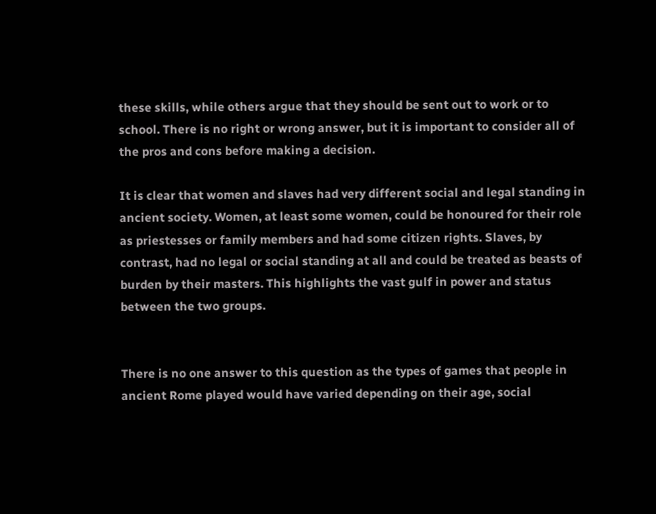these skills, while others argue that they should be sent out to work or to school. There is no right or wrong answer, but it is important to consider all of the pros and cons before making a decision.

It is clear that women and slaves had very different social and legal standing in ancient society. Women, at least some women, could be honoured for their role as priestesses or family members and had some citizen rights. Slaves, by contrast, had no legal or social standing at all and could be treated as beasts of burden by their masters. This highlights the vast gulf in power and status between the two groups.


There is no one answer to this question as the types of games that people in ancient Rome played would have varied depending on their age, social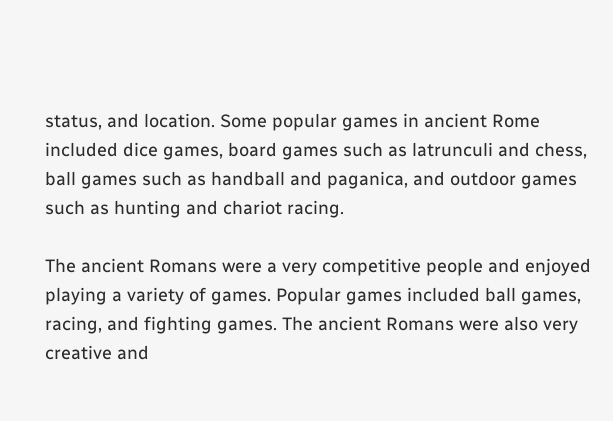status, and location. Some popular games in ancient Rome included dice games, board games such as latrunculi and chess, ball games such as handball and paganica, and outdoor games such as hunting and chariot racing.

The ancient Romans were a very competitive people and enjoyed playing a variety of games. Popular games included ball games, racing, and fighting games. The ancient Romans were also very creative and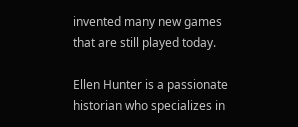invented many new games that are still played today.

Ellen Hunter is a passionate historian who specializes in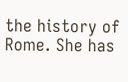the history of Rome. She has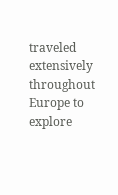traveled extensively throughout Europe to explore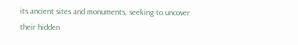its ancient sites and monuments, seeking to uncover their hidden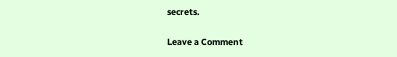secrets.

Leave a Comment